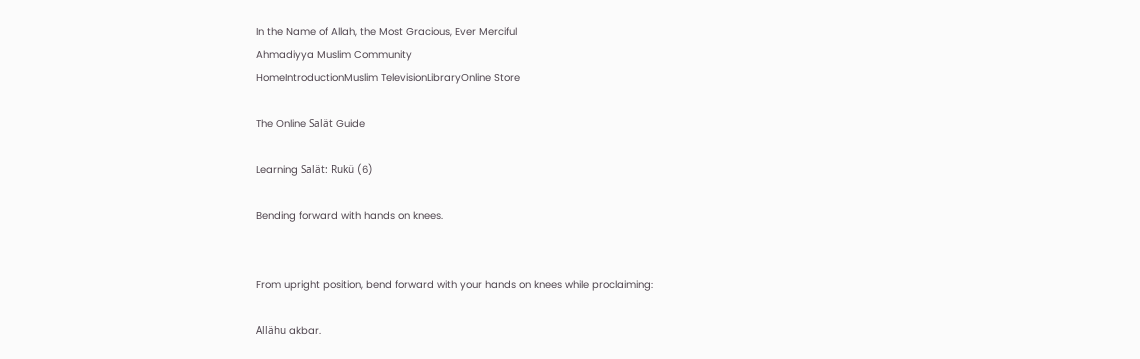In the Name of Allah, the Most Gracious, Ever Merciful
Ahmadiyya Muslim Community
HomeIntroductionMuslim TelevisionLibraryOnline Store

The Online Salät Guide

Learning Salät: Rukü (6)

Bending forward with hands on knees.


From upright position, bend forward with your hands on knees while proclaiming:

Allähu akbar.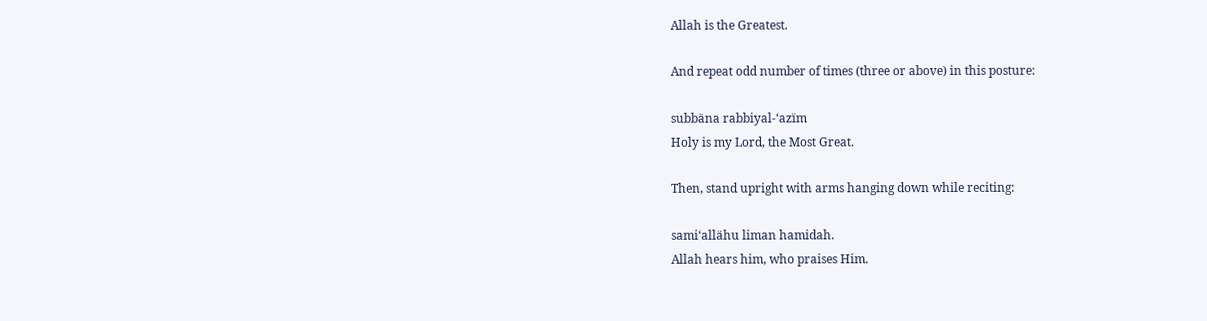Allah is the Greatest.

And repeat odd number of times (three or above) in this posture:

subbäna rabbiyal-‘azïm
Holy is my Lord, the Most Great.

Then, stand upright with arms hanging down while reciting:

sami‘allähu liman hamidah.
Allah hears him, who praises Him.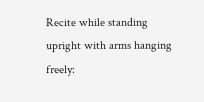Recite while standing upright with arms hanging freely: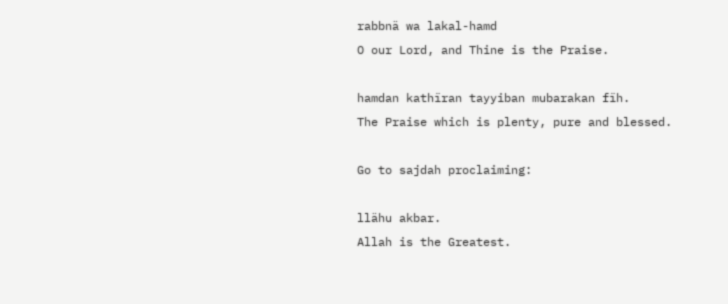rabbnä wa lakal-hamd
O our Lord, and Thine is the Praise.

hamdan kathïran tayyiban mubarakan fïh.
The Praise which is plenty, pure and blessed.

Go to sajdah proclaiming:

llähu akbar.
Allah is the Greatest.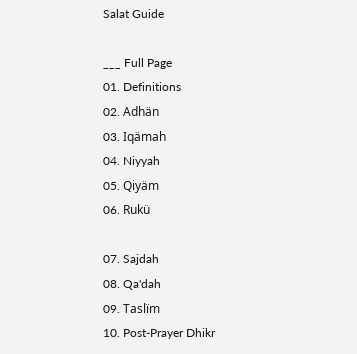Salat Guide

___ Full Page
01. Definitions
02. Adhän
03. Iqämah
04. Niyyah
05. Qiyäm
06. Rukü

07. Sajdah
08. Qa'dah
09. Taslïm
10. Post-Prayer Dhikr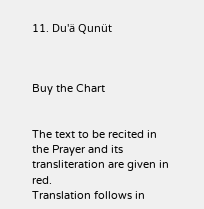11. Du'ä Qunüt



Buy the Chart


The text to be recited in the Prayer and its transliteration are given in red.
Translation follows in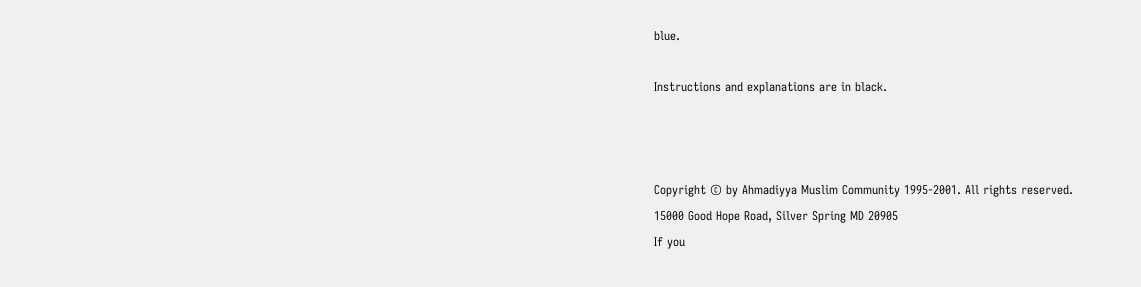blue.

Instructions and explanations are in black.



Copyright © by Ahmadiyya Muslim Community 1995-2001. All rights reserved.
15000 Good Hope Road, Silver Spring MD 20905
If you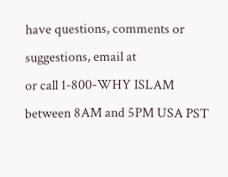have questions, comments or suggestions, email at
or call 1-800-WHY ISLAM  between 8AM and 5PM USA PST